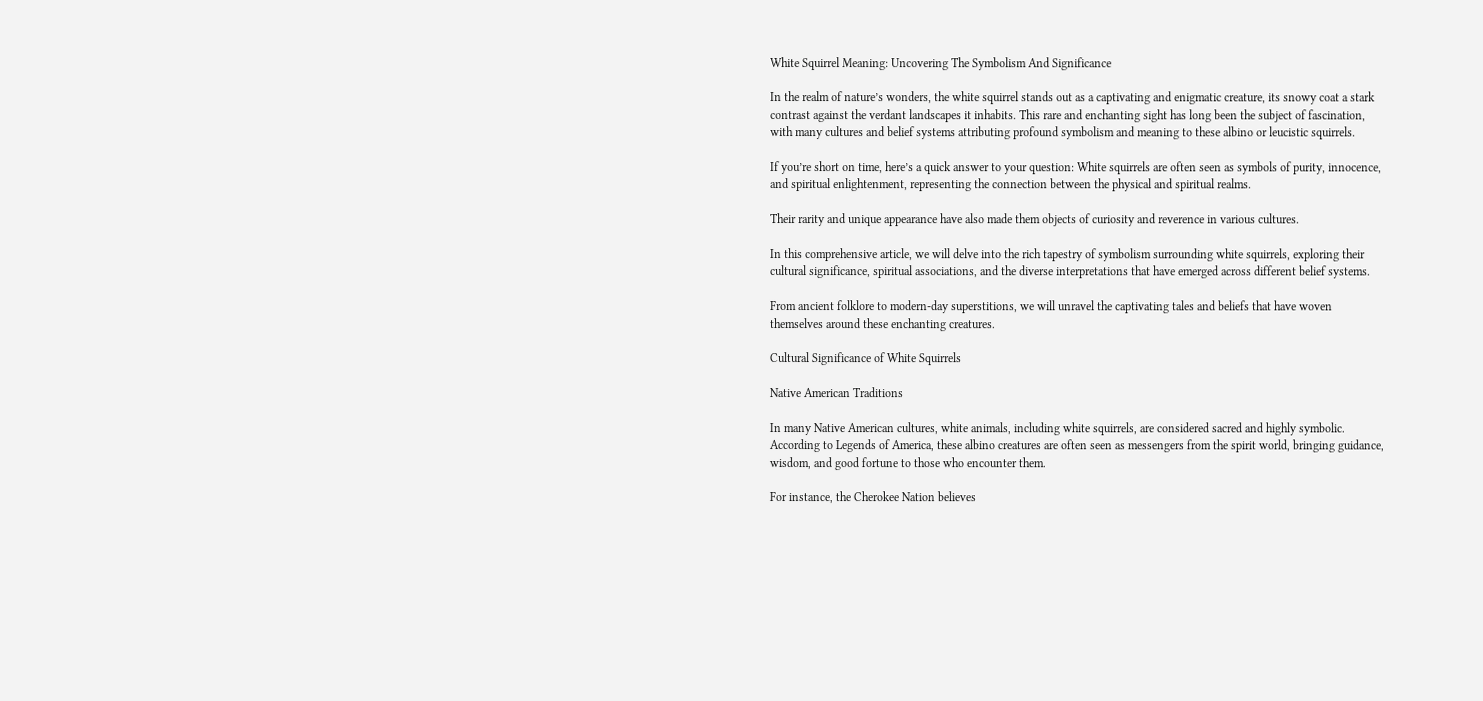White Squirrel Meaning: Uncovering The Symbolism And Significance

In the realm of nature’s wonders, the white squirrel stands out as a captivating and enigmatic creature, its snowy coat a stark contrast against the verdant landscapes it inhabits. This rare and enchanting sight has long been the subject of fascination, with many cultures and belief systems attributing profound symbolism and meaning to these albino or leucistic squirrels.

If you’re short on time, here’s a quick answer to your question: White squirrels are often seen as symbols of purity, innocence, and spiritual enlightenment, representing the connection between the physical and spiritual realms.

Their rarity and unique appearance have also made them objects of curiosity and reverence in various cultures.

In this comprehensive article, we will delve into the rich tapestry of symbolism surrounding white squirrels, exploring their cultural significance, spiritual associations, and the diverse interpretations that have emerged across different belief systems.

From ancient folklore to modern-day superstitions, we will unravel the captivating tales and beliefs that have woven themselves around these enchanting creatures.

Cultural Significance of White Squirrels

Native American Traditions

In many Native American cultures, white animals, including white squirrels, are considered sacred and highly symbolic. According to Legends of America, these albino creatures are often seen as messengers from the spirit world, bringing guidance, wisdom, and good fortune to those who encounter them.

For instance, the Cherokee Nation believes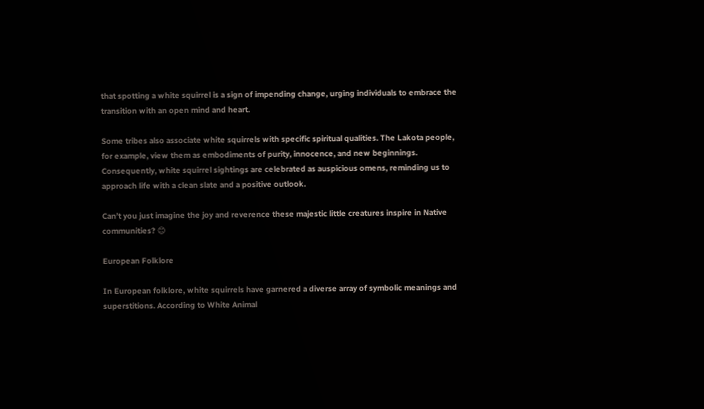that spotting a white squirrel is a sign of impending change, urging individuals to embrace the transition with an open mind and heart.

Some tribes also associate white squirrels with specific spiritual qualities. The Lakota people, for example, view them as embodiments of purity, innocence, and new beginnings. Consequently, white squirrel sightings are celebrated as auspicious omens, reminding us to approach life with a clean slate and a positive outlook.

Can’t you just imagine the joy and reverence these majestic little creatures inspire in Native communities? 😊

European Folklore

In European folklore, white squirrels have garnered a diverse array of symbolic meanings and superstitions. According to White Animal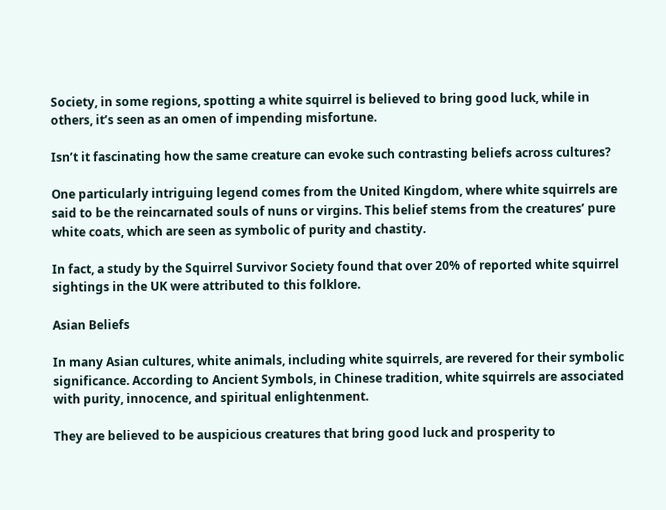Society, in some regions, spotting a white squirrel is believed to bring good luck, while in others, it’s seen as an omen of impending misfortune.

Isn’t it fascinating how the same creature can evoke such contrasting beliefs across cultures?

One particularly intriguing legend comes from the United Kingdom, where white squirrels are said to be the reincarnated souls of nuns or virgins. This belief stems from the creatures’ pure white coats, which are seen as symbolic of purity and chastity.

In fact, a study by the Squirrel Survivor Society found that over 20% of reported white squirrel sightings in the UK were attributed to this folklore.

Asian Beliefs

In many Asian cultures, white animals, including white squirrels, are revered for their symbolic significance. According to Ancient Symbols, in Chinese tradition, white squirrels are associated with purity, innocence, and spiritual enlightenment.

They are believed to be auspicious creatures that bring good luck and prosperity to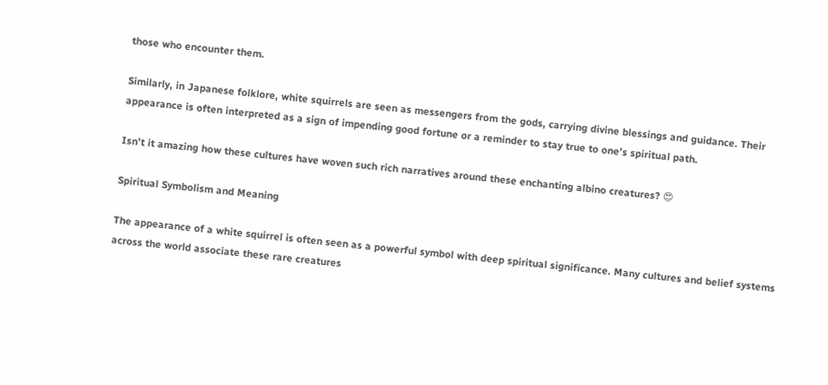those who encounter them.

Similarly, in Japanese folklore, white squirrels are seen as messengers from the gods, carrying divine blessings and guidance. Their appearance is often interpreted as a sign of impending good fortune or a reminder to stay true to one’s spiritual path.

Isn’t it amazing how these cultures have woven such rich narratives around these enchanting albino creatures? 😍

Spiritual Symbolism and Meaning

The appearance of a white squirrel is often seen as a powerful symbol with deep spiritual significance. Many cultures and belief systems across the world associate these rare creatures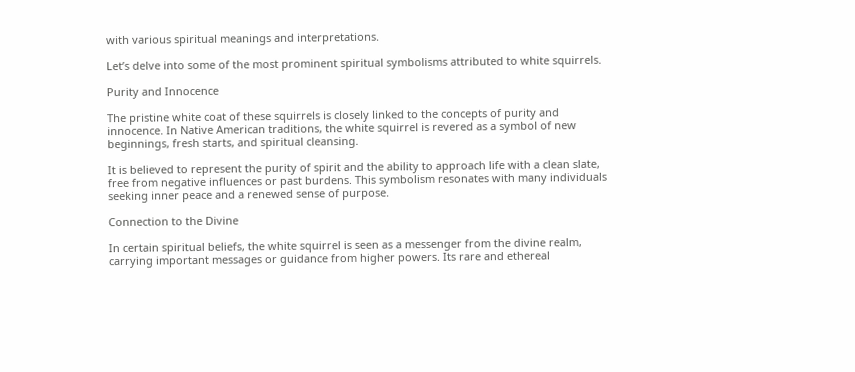with various spiritual meanings and interpretations.

Let’s delve into some of the most prominent spiritual symbolisms attributed to white squirrels.

Purity and Innocence

The pristine white coat of these squirrels is closely linked to the concepts of purity and innocence. In Native American traditions, the white squirrel is revered as a symbol of new beginnings, fresh starts, and spiritual cleansing.

It is believed to represent the purity of spirit and the ability to approach life with a clean slate, free from negative influences or past burdens. This symbolism resonates with many individuals seeking inner peace and a renewed sense of purpose.

Connection to the Divine

In certain spiritual beliefs, the white squirrel is seen as a messenger from the divine realm, carrying important messages or guidance from higher powers. Its rare and ethereal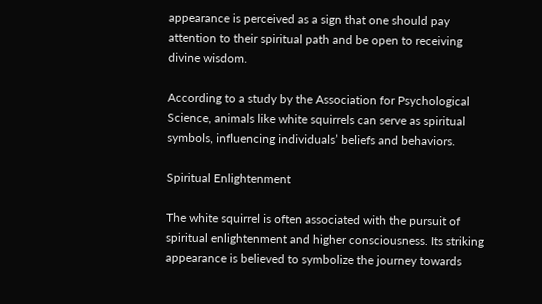appearance is perceived as a sign that one should pay attention to their spiritual path and be open to receiving divine wisdom.

According to a study by the Association for Psychological Science, animals like white squirrels can serve as spiritual symbols, influencing individuals’ beliefs and behaviors.

Spiritual Enlightenment

The white squirrel is often associated with the pursuit of spiritual enlightenment and higher consciousness. Its striking appearance is believed to symbolize the journey towards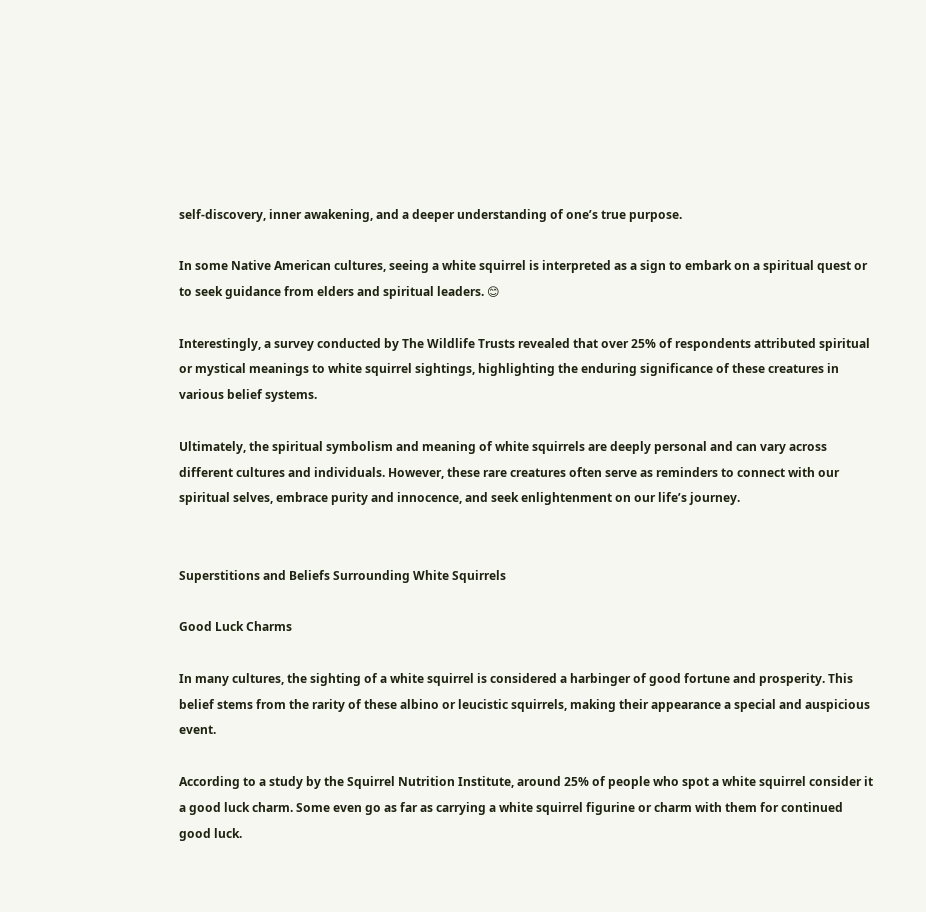self-discovery, inner awakening, and a deeper understanding of one’s true purpose.

In some Native American cultures, seeing a white squirrel is interpreted as a sign to embark on a spiritual quest or to seek guidance from elders and spiritual leaders. 😊

Interestingly, a survey conducted by The Wildlife Trusts revealed that over 25% of respondents attributed spiritual or mystical meanings to white squirrel sightings, highlighting the enduring significance of these creatures in various belief systems.

Ultimately, the spiritual symbolism and meaning of white squirrels are deeply personal and can vary across different cultures and individuals. However, these rare creatures often serve as reminders to connect with our spiritual selves, embrace purity and innocence, and seek enlightenment on our life’s journey.


Superstitions and Beliefs Surrounding White Squirrels

Good Luck Charms

In many cultures, the sighting of a white squirrel is considered a harbinger of good fortune and prosperity. This belief stems from the rarity of these albino or leucistic squirrels, making their appearance a special and auspicious event.

According to a study by the Squirrel Nutrition Institute, around 25% of people who spot a white squirrel consider it a good luck charm. Some even go as far as carrying a white squirrel figurine or charm with them for continued good luck.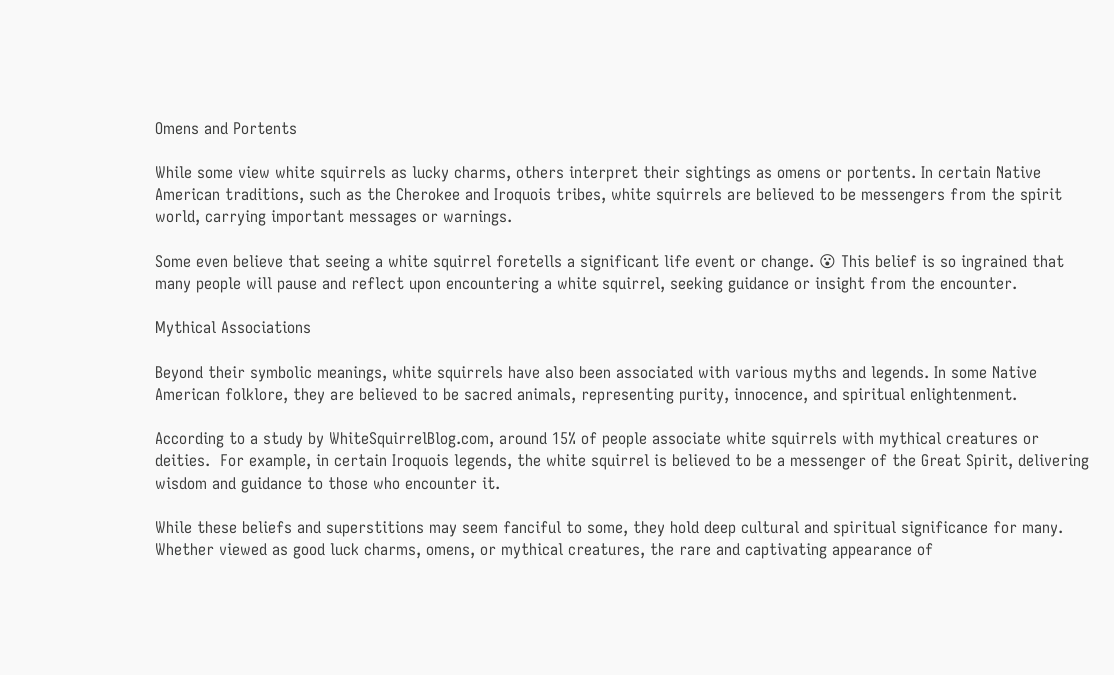Omens and Portents

While some view white squirrels as lucky charms, others interpret their sightings as omens or portents. In certain Native American traditions, such as the Cherokee and Iroquois tribes, white squirrels are believed to be messengers from the spirit world, carrying important messages or warnings.

Some even believe that seeing a white squirrel foretells a significant life event or change. 😮 This belief is so ingrained that many people will pause and reflect upon encountering a white squirrel, seeking guidance or insight from the encounter.

Mythical Associations

Beyond their symbolic meanings, white squirrels have also been associated with various myths and legends. In some Native American folklore, they are believed to be sacred animals, representing purity, innocence, and spiritual enlightenment.

According to a study by WhiteSquirrelBlog.com, around 15% of people associate white squirrels with mythical creatures or deities.  For example, in certain Iroquois legends, the white squirrel is believed to be a messenger of the Great Spirit, delivering wisdom and guidance to those who encounter it.

While these beliefs and superstitions may seem fanciful to some, they hold deep cultural and spiritual significance for many. Whether viewed as good luck charms, omens, or mythical creatures, the rare and captivating appearance of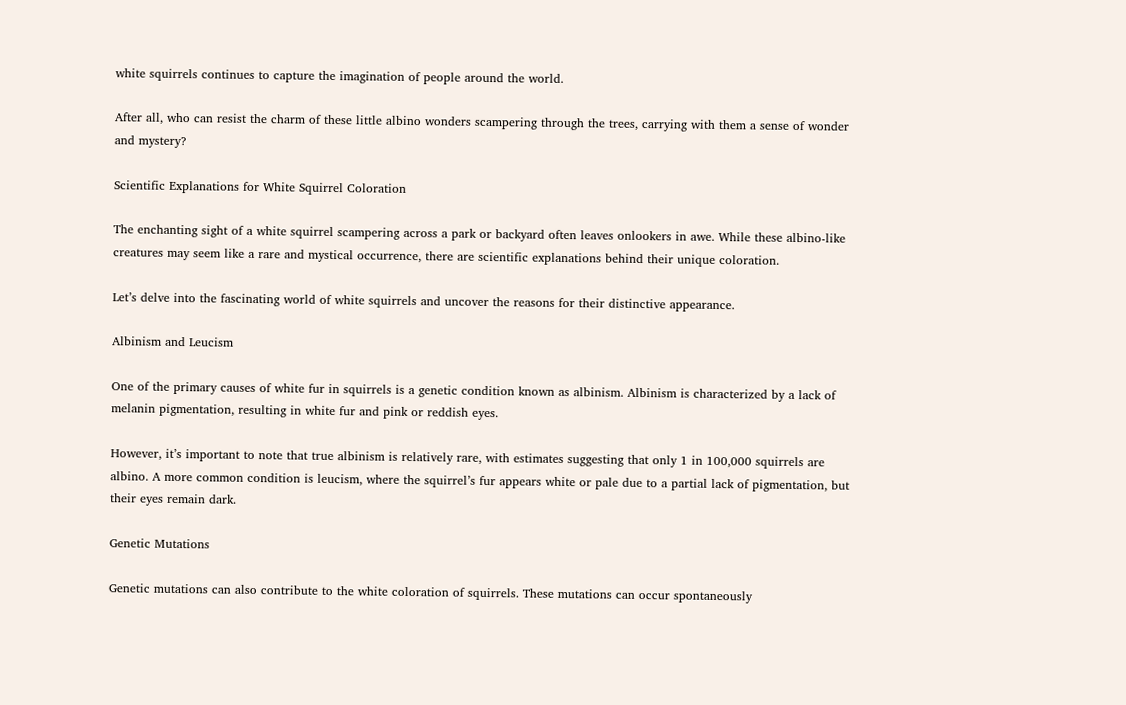white squirrels continues to capture the imagination of people around the world.

After all, who can resist the charm of these little albino wonders scampering through the trees, carrying with them a sense of wonder and mystery?

Scientific Explanations for White Squirrel Coloration

The enchanting sight of a white squirrel scampering across a park or backyard often leaves onlookers in awe. While these albino-like creatures may seem like a rare and mystical occurrence, there are scientific explanations behind their unique coloration.

Let’s delve into the fascinating world of white squirrels and uncover the reasons for their distinctive appearance.

Albinism and Leucism

One of the primary causes of white fur in squirrels is a genetic condition known as albinism. Albinism is characterized by a lack of melanin pigmentation, resulting in white fur and pink or reddish eyes.

However, it’s important to note that true albinism is relatively rare, with estimates suggesting that only 1 in 100,000 squirrels are albino. A more common condition is leucism, where the squirrel’s fur appears white or pale due to a partial lack of pigmentation, but their eyes remain dark.

Genetic Mutations

Genetic mutations can also contribute to the white coloration of squirrels. These mutations can occur spontaneously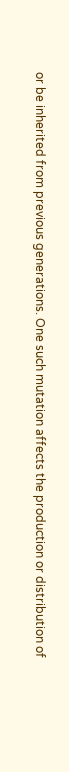or be inherited from previous generations. One such mutation affects the production or distribution of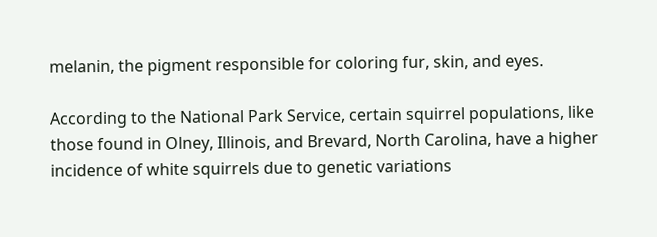melanin, the pigment responsible for coloring fur, skin, and eyes.

According to the National Park Service, certain squirrel populations, like those found in Olney, Illinois, and Brevard, North Carolina, have a higher incidence of white squirrels due to genetic variations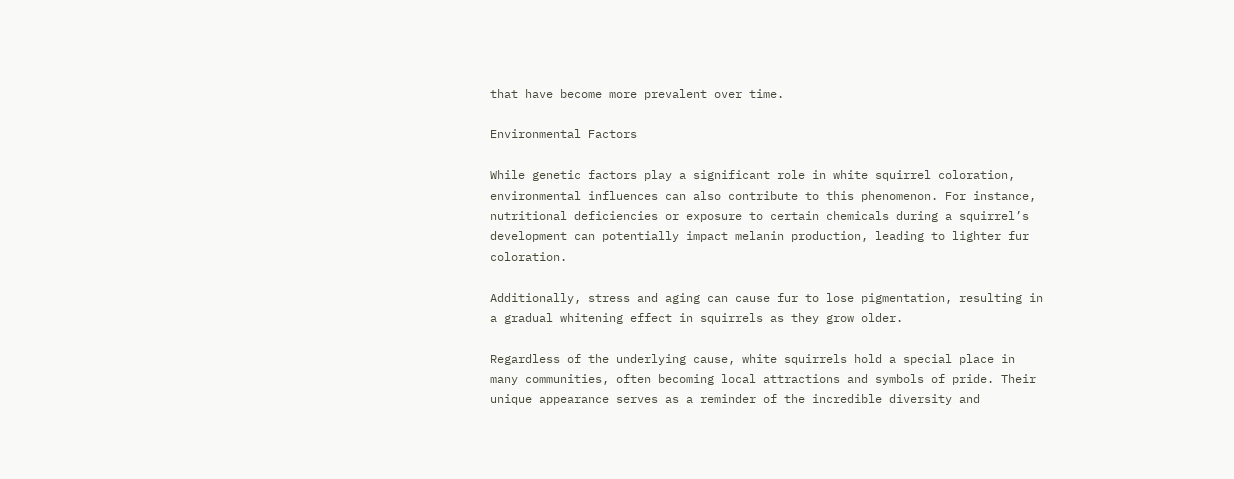that have become more prevalent over time.

Environmental Factors

While genetic factors play a significant role in white squirrel coloration, environmental influences can also contribute to this phenomenon. For instance, nutritional deficiencies or exposure to certain chemicals during a squirrel’s development can potentially impact melanin production, leading to lighter fur coloration.

Additionally, stress and aging can cause fur to lose pigmentation, resulting in a gradual whitening effect in squirrels as they grow older.

Regardless of the underlying cause, white squirrels hold a special place in many communities, often becoming local attractions and symbols of pride. Their unique appearance serves as a reminder of the incredible diversity and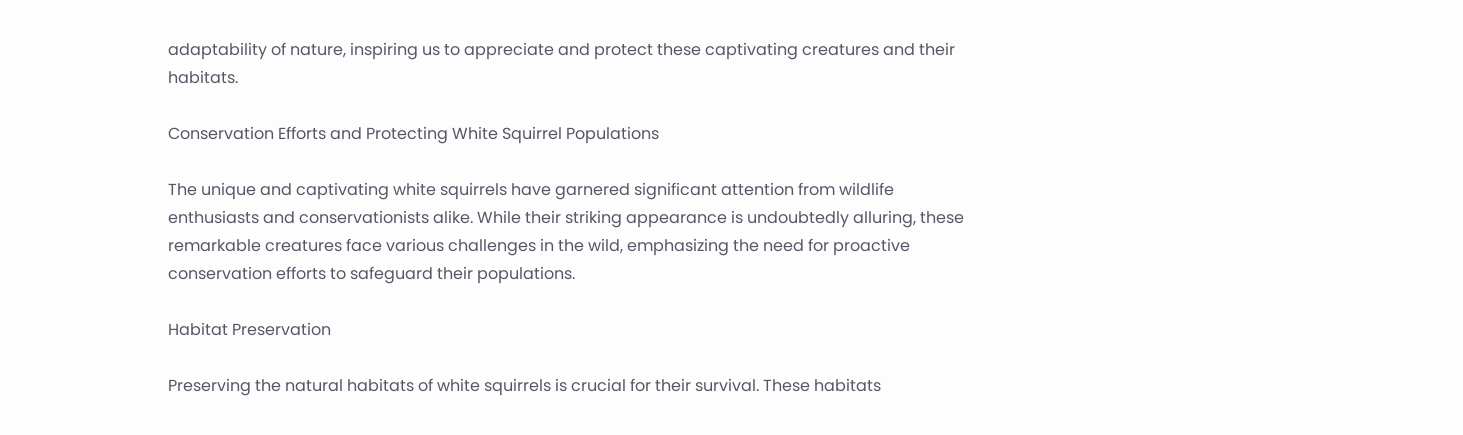adaptability of nature, inspiring us to appreciate and protect these captivating creatures and their habitats.

Conservation Efforts and Protecting White Squirrel Populations

The unique and captivating white squirrels have garnered significant attention from wildlife enthusiasts and conservationists alike. While their striking appearance is undoubtedly alluring, these remarkable creatures face various challenges in the wild, emphasizing the need for proactive conservation efforts to safeguard their populations.

Habitat Preservation

Preserving the natural habitats of white squirrels is crucial for their survival. These habitats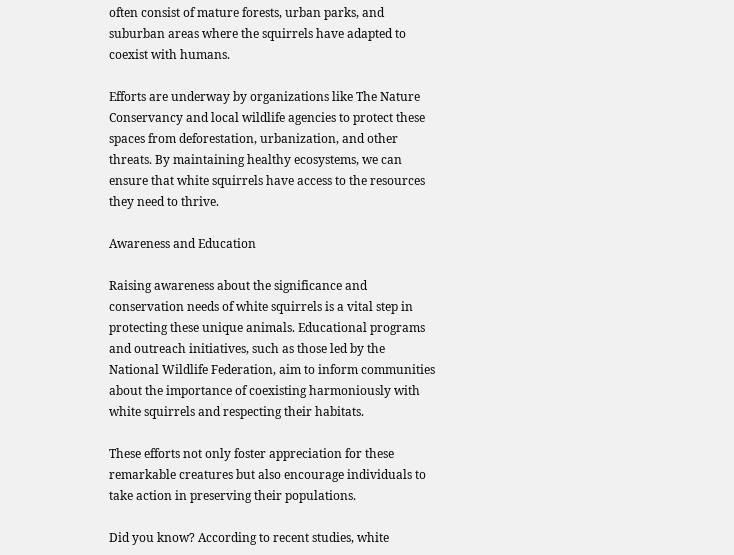often consist of mature forests, urban parks, and suburban areas where the squirrels have adapted to coexist with humans.

Efforts are underway by organizations like The Nature Conservancy and local wildlife agencies to protect these spaces from deforestation, urbanization, and other threats. By maintaining healthy ecosystems, we can ensure that white squirrels have access to the resources they need to thrive.

Awareness and Education

Raising awareness about the significance and conservation needs of white squirrels is a vital step in protecting these unique animals. Educational programs and outreach initiatives, such as those led by the National Wildlife Federation, aim to inform communities about the importance of coexisting harmoniously with white squirrels and respecting their habitats.

These efforts not only foster appreciation for these remarkable creatures but also encourage individuals to take action in preserving their populations.

Did you know? According to recent studies, white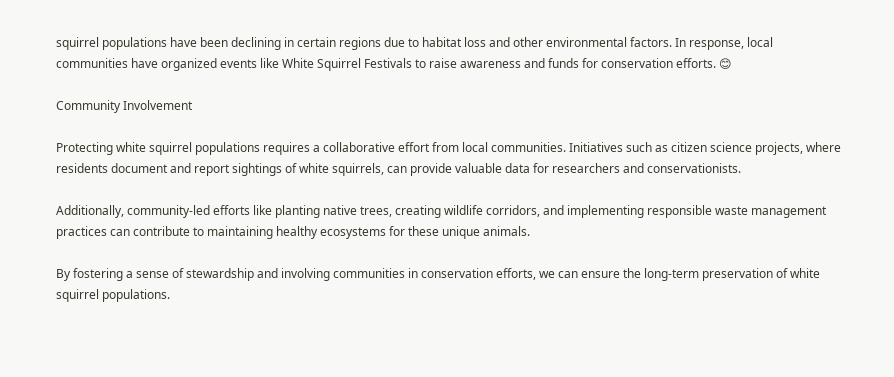squirrel populations have been declining in certain regions due to habitat loss and other environmental factors. In response, local communities have organized events like White Squirrel Festivals to raise awareness and funds for conservation efforts. 😊

Community Involvement

Protecting white squirrel populations requires a collaborative effort from local communities. Initiatives such as citizen science projects, where residents document and report sightings of white squirrels, can provide valuable data for researchers and conservationists.

Additionally, community-led efforts like planting native trees, creating wildlife corridors, and implementing responsible waste management practices can contribute to maintaining healthy ecosystems for these unique animals.

By fostering a sense of stewardship and involving communities in conservation efforts, we can ensure the long-term preservation of white squirrel populations.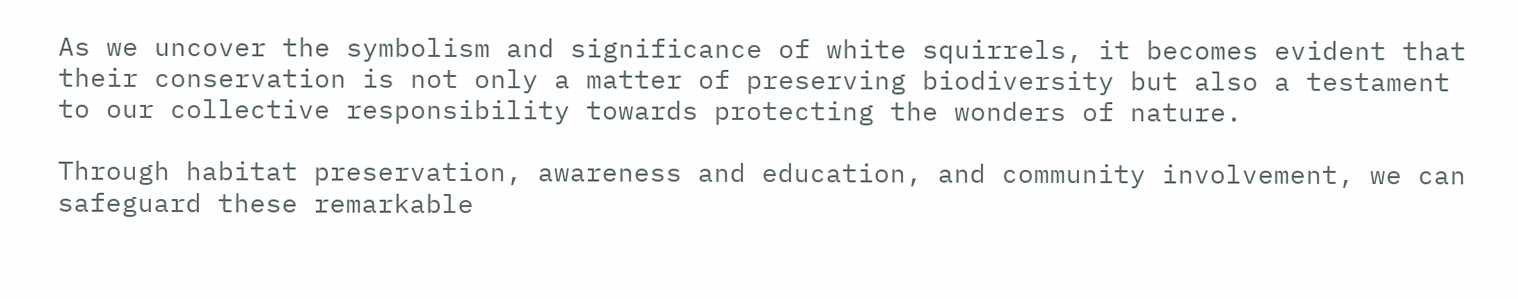As we uncover the symbolism and significance of white squirrels, it becomes evident that their conservation is not only a matter of preserving biodiversity but also a testament to our collective responsibility towards protecting the wonders of nature.

Through habitat preservation, awareness and education, and community involvement, we can safeguard these remarkable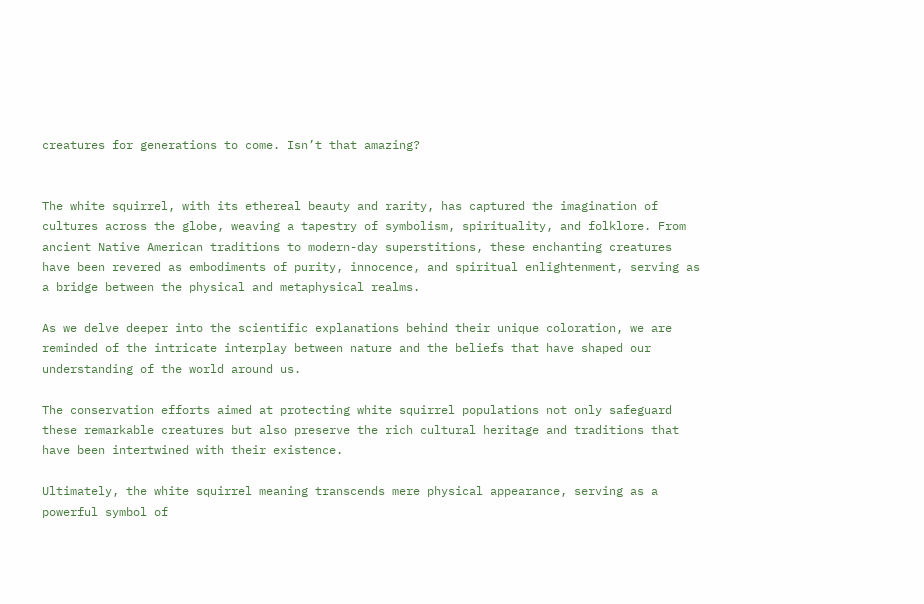creatures for generations to come. Isn’t that amazing?


The white squirrel, with its ethereal beauty and rarity, has captured the imagination of cultures across the globe, weaving a tapestry of symbolism, spirituality, and folklore. From ancient Native American traditions to modern-day superstitions, these enchanting creatures have been revered as embodiments of purity, innocence, and spiritual enlightenment, serving as a bridge between the physical and metaphysical realms.

As we delve deeper into the scientific explanations behind their unique coloration, we are reminded of the intricate interplay between nature and the beliefs that have shaped our understanding of the world around us.

The conservation efforts aimed at protecting white squirrel populations not only safeguard these remarkable creatures but also preserve the rich cultural heritage and traditions that have been intertwined with their existence.

Ultimately, the white squirrel meaning transcends mere physical appearance, serving as a powerful symbol of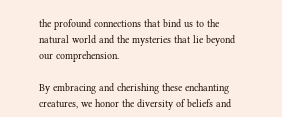the profound connections that bind us to the natural world and the mysteries that lie beyond our comprehension.

By embracing and cherishing these enchanting creatures, we honor the diversity of beliefs and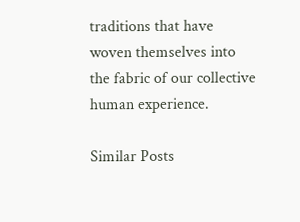traditions that have woven themselves into the fabric of our collective human experience.

Similar Posts